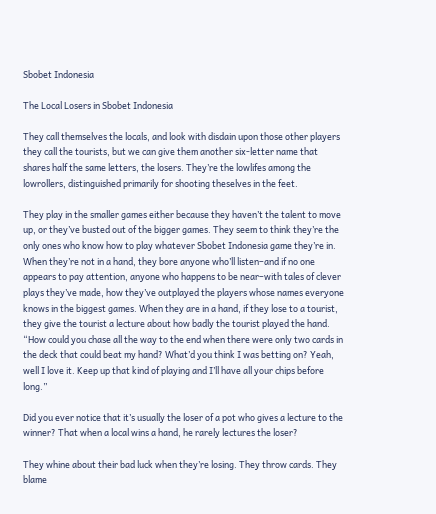Sbobet Indonesia

The Local Losers in Sbobet Indonesia

They call themselves the locals, and look with disdain upon those other players they call the tourists, but we can give them another six-letter name that shares half the same letters, the losers. They’re the lowlifes among the lowrollers, distinguished primarily for shooting theselves in the feet.

They play in the smaller games either because they haven’t the talent to move up, or they’ve busted out of the bigger games. They seem to think they’re the only ones who know how to play whatever Sbobet Indonesia game they’re in. When they’re not in a hand, they bore anyone who’ll listen–and if no one appears to pay attention, anyone who happens to be near–with tales of clever plays they’ve made, how they’ve outplayed the players whose names everyone knows in the biggest games. When they are in a hand, if they lose to a tourist, they give the tourist a lecture about how badly the tourist played the hand. “How could you chase all the way to the end when there were only two cards in the deck that could beat my hand? What’d you think I was betting on? Yeah, well I love it. Keep up that kind of playing and I’ll have all your chips before long.”

Did you ever notice that it’s usually the loser of a pot who gives a lecture to the winner? That when a local wins a hand, he rarely lectures the loser?

They whine about their bad luck when they’re losing. They throw cards. They blame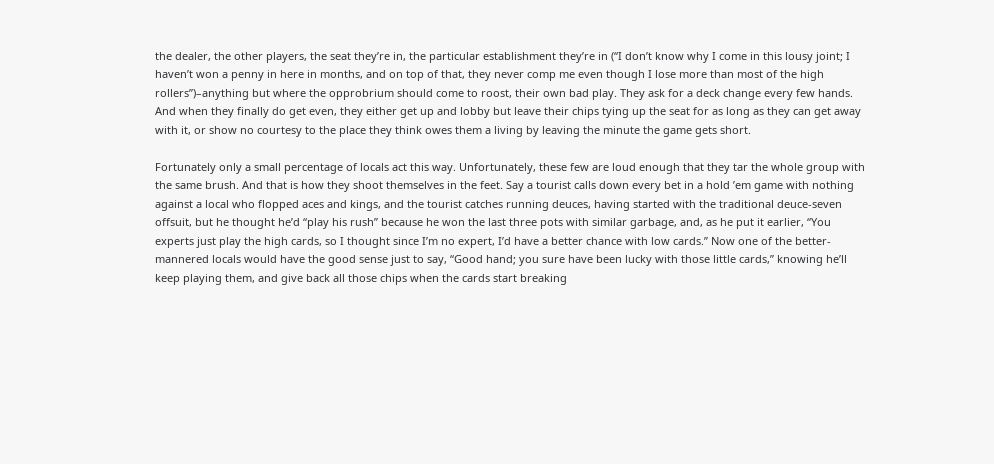the dealer, the other players, the seat they’re in, the particular establishment they’re in (“I don’t know why I come in this lousy joint; I haven’t won a penny in here in months, and on top of that, they never comp me even though I lose more than most of the high rollers”)–anything but where the opprobrium should come to roost, their own bad play. They ask for a deck change every few hands. And when they finally do get even, they either get up and lobby but leave their chips tying up the seat for as long as they can get away with it, or show no courtesy to the place they think owes them a living by leaving the minute the game gets short.

Fortunately only a small percentage of locals act this way. Unfortunately, these few are loud enough that they tar the whole group with the same brush. And that is how they shoot themselves in the feet. Say a tourist calls down every bet in a hold ’em game with nothing against a local who flopped aces and kings, and the tourist catches running deuces, having started with the traditional deuce-seven offsuit, but he thought he’d “play his rush” because he won the last three pots with similar garbage, and, as he put it earlier, “You experts just play the high cards, so I thought since I’m no expert, I’d have a better chance with low cards.” Now one of the better-mannered locals would have the good sense just to say, “Good hand; you sure have been lucky with those little cards,” knowing he’ll keep playing them, and give back all those chips when the cards start breaking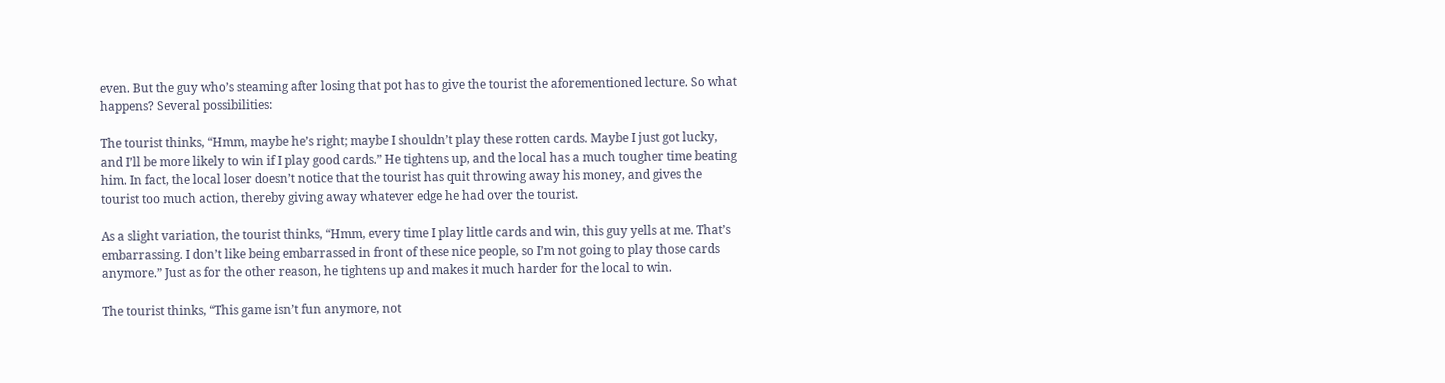even. But the guy who’s steaming after losing that pot has to give the tourist the aforementioned lecture. So what happens? Several possibilities:

The tourist thinks, “Hmm, maybe he’s right; maybe I shouldn’t play these rotten cards. Maybe I just got lucky, and I’ll be more likely to win if I play good cards.” He tightens up, and the local has a much tougher time beating him. In fact, the local loser doesn’t notice that the tourist has quit throwing away his money, and gives the tourist too much action, thereby giving away whatever edge he had over the tourist.

As a slight variation, the tourist thinks, “Hmm, every time I play little cards and win, this guy yells at me. That’s embarrassing. I don’t like being embarrassed in front of these nice people, so I’m not going to play those cards anymore.” Just as for the other reason, he tightens up and makes it much harder for the local to win.

The tourist thinks, “This game isn’t fun anymore, not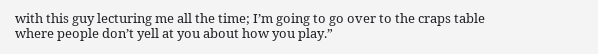with this guy lecturing me all the time; I’m going to go over to the craps table where people don’t yell at you about how you play.”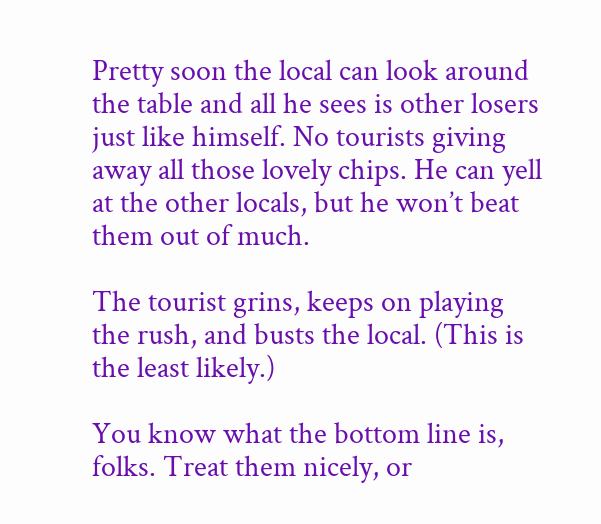Pretty soon the local can look around the table and all he sees is other losers just like himself. No tourists giving away all those lovely chips. He can yell at the other locals, but he won’t beat them out of much.

The tourist grins, keeps on playing the rush, and busts the local. (This is the least likely.)

You know what the bottom line is, folks. Treat them nicely, or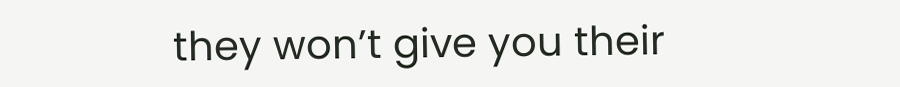they won’t give you their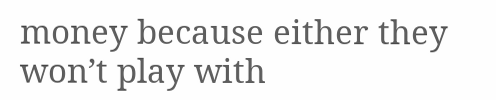money because either they won’t play with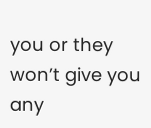you or they won’t give you any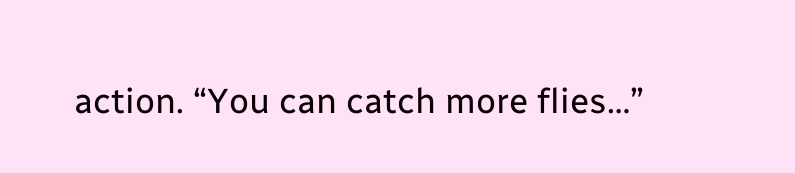action. “You can catch more flies…”